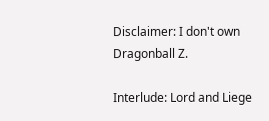Disclaimer: I don't own Dragonball Z.

Interlude: Lord and Liege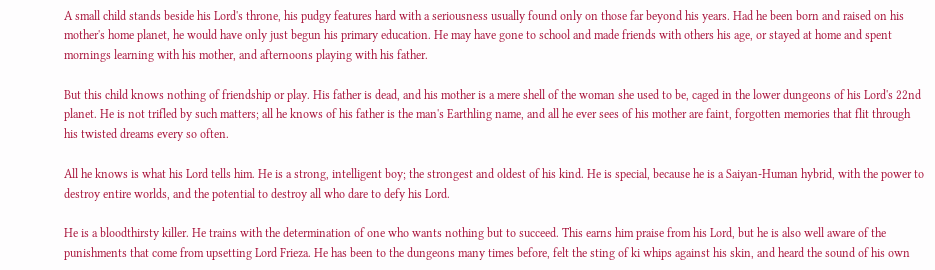A small child stands beside his Lord's throne, his pudgy features hard with a seriousness usually found only on those far beyond his years. Had he been born and raised on his mother's home planet, he would have only just begun his primary education. He may have gone to school and made friends with others his age, or stayed at home and spent mornings learning with his mother, and afternoons playing with his father.

But this child knows nothing of friendship or play. His father is dead, and his mother is a mere shell of the woman she used to be, caged in the lower dungeons of his Lord's 22nd planet. He is not trifled by such matters; all he knows of his father is the man's Earthling name, and all he ever sees of his mother are faint, forgotten memories that flit through his twisted dreams every so often.

All he knows is what his Lord tells him. He is a strong, intelligent boy; the strongest and oldest of his kind. He is special, because he is a Saiyan-Human hybrid, with the power to destroy entire worlds, and the potential to destroy all who dare to defy his Lord.

He is a bloodthirsty killer. He trains with the determination of one who wants nothing but to succeed. This earns him praise from his Lord, but he is also well aware of the punishments that come from upsetting Lord Frieza. He has been to the dungeons many times before, felt the sting of ki whips against his skin, and heard the sound of his own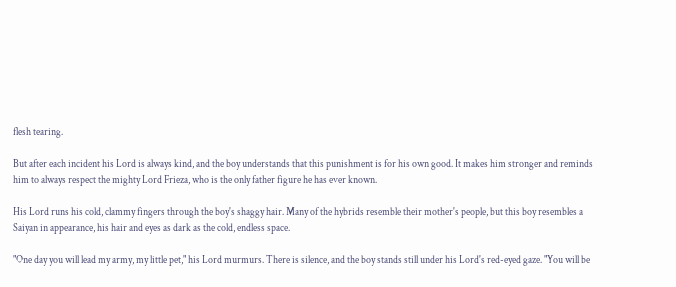flesh tearing.

But after each incident his Lord is always kind, and the boy understands that this punishment is for his own good. It makes him stronger and reminds him to always respect the mighty Lord Frieza, who is the only father figure he has ever known.

His Lord runs his cold, clammy fingers through the boy's shaggy hair. Many of the hybrids resemble their mother's people, but this boy resembles a Saiyan in appearance, his hair and eyes as dark as the cold, endless space.

"One day you will lead my army, my little pet," his Lord murmurs. There is silence, and the boy stands still under his Lord's red-eyed gaze. "You will be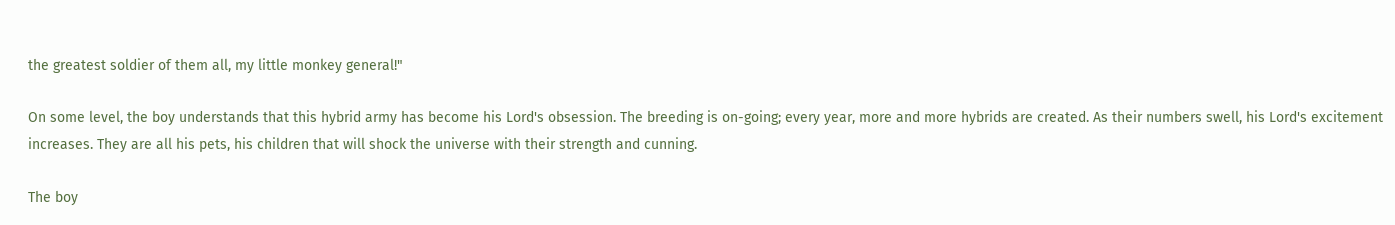the greatest soldier of them all, my little monkey general!"

On some level, the boy understands that this hybrid army has become his Lord's obsession. The breeding is on-going; every year, more and more hybrids are created. As their numbers swell, his Lord's excitement increases. They are all his pets, his children that will shock the universe with their strength and cunning.

The boy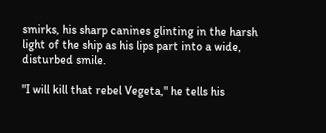smirks, his sharp canines glinting in the harsh light of the ship as his lips part into a wide, disturbed smile.

"I will kill that rebel Vegeta," he tells his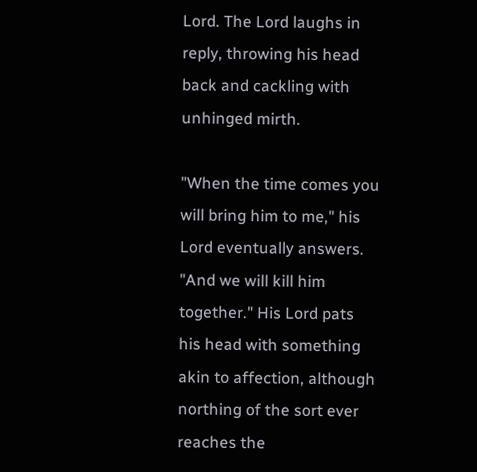Lord. The Lord laughs in reply, throwing his head back and cackling with unhinged mirth.

"When the time comes you will bring him to me," his Lord eventually answers. "And we will kill him together." His Lord pats his head with something akin to affection, although northing of the sort ever reaches the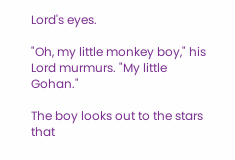Lord's eyes.

"Oh, my little monkey boy," his Lord murmurs. "My little Gohan."

The boy looks out to the stars that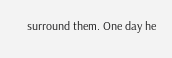surround them. One day he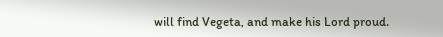will find Vegeta, and make his Lord proud.